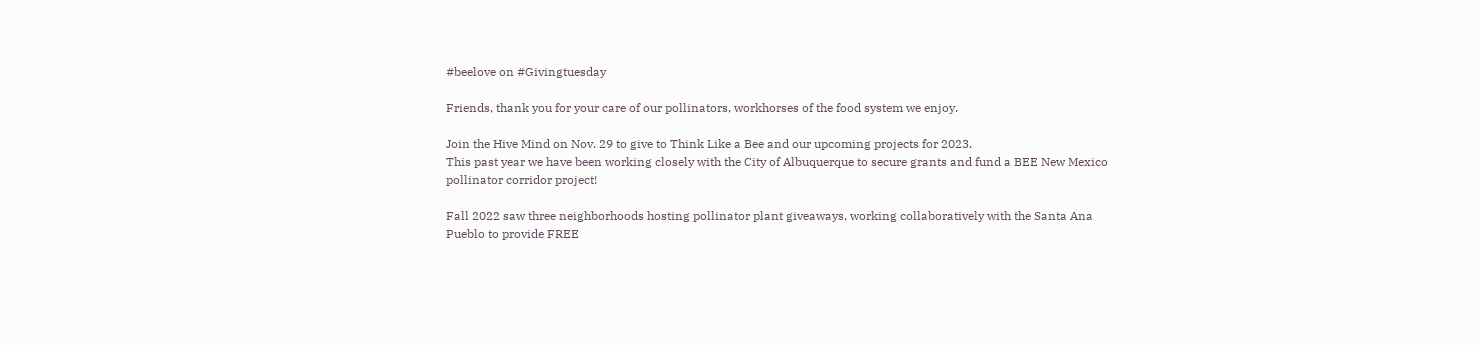#beelove on #Givingtuesday

Friends, thank you for your care of our pollinators, workhorses of the food system we enjoy.

Join the Hive Mind on Nov. 29 to give to Think Like a Bee and our upcoming projects for 2023.
This past year we have been working closely with the City of Albuquerque to secure grants and fund a BEE New Mexico pollinator corridor project!

Fall 2022 saw three neighborhoods hosting pollinator plant giveaways, working collaboratively with the Santa Ana Pueblo to provide FREE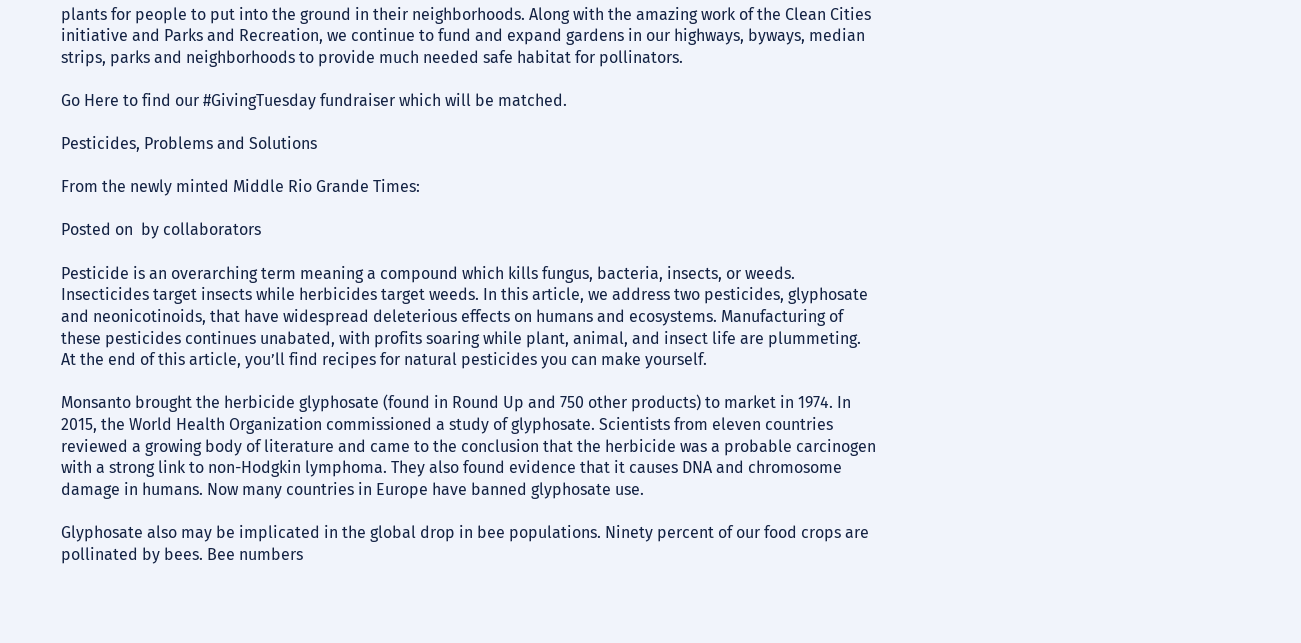plants for people to put into the ground in their neighborhoods. Along with the amazing work of the Clean Cities initiative and Parks and Recreation, we continue to fund and expand gardens in our highways, byways, median strips, parks and neighborhoods to provide much needed safe habitat for pollinators.

Go Here to find our #GivingTuesday fundraiser which will be matched.

Pesticides, Problems and Solutions

From the newly minted Middle Rio Grande Times:

Posted on  by collaborators

Pesticide is an overarching term meaning a compound which kills fungus, bacteria, insects, or weeds. Insecticides target insects while herbicides target weeds. In this article, we address two pesticides, glyphosate and neonicotinoids, that have widespread deleterious effects on humans and ecosystems. Manufacturing of these pesticides continues unabated, with profits soaring while plant, animal, and insect life are plummeting. At the end of this article, you’ll find recipes for natural pesticides you can make yourself.

Monsanto brought the herbicide glyphosate (found in Round Up and 750 other products) to market in 1974. In 2015, the World Health Organization commissioned a study of glyphosate. Scientists from eleven countries reviewed a growing body of literature and came to the conclusion that the herbicide was a probable carcinogen with a strong link to non-Hodgkin lymphoma. They also found evidence that it causes DNA and chromosome damage in humans. Now many countries in Europe have banned glyphosate use.

Glyphosate also may be implicated in the global drop in bee populations. Ninety percent of our food crops are pollinated by bees. Bee numbers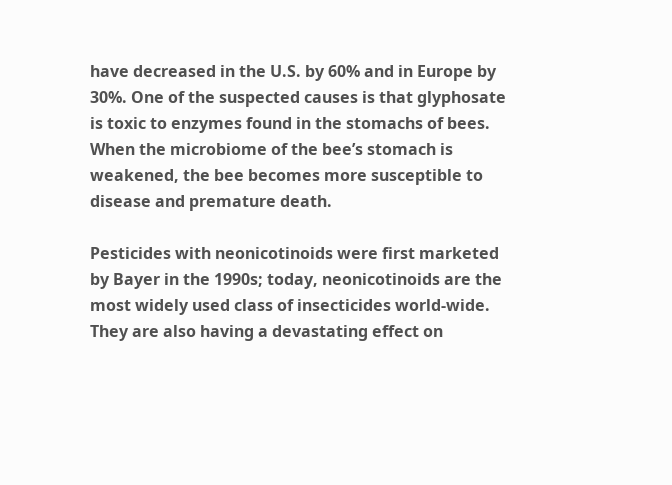have decreased in the U.S. by 60% and in Europe by 30%. One of the suspected causes is that glyphosate is toxic to enzymes found in the stomachs of bees. When the microbiome of the bee’s stomach is weakened, the bee becomes more susceptible to disease and premature death.

Pesticides with neonicotinoids were first marketed by Bayer in the 1990s; today, neonicotinoids are the most widely used class of insecticides world-wide. They are also having a devastating effect on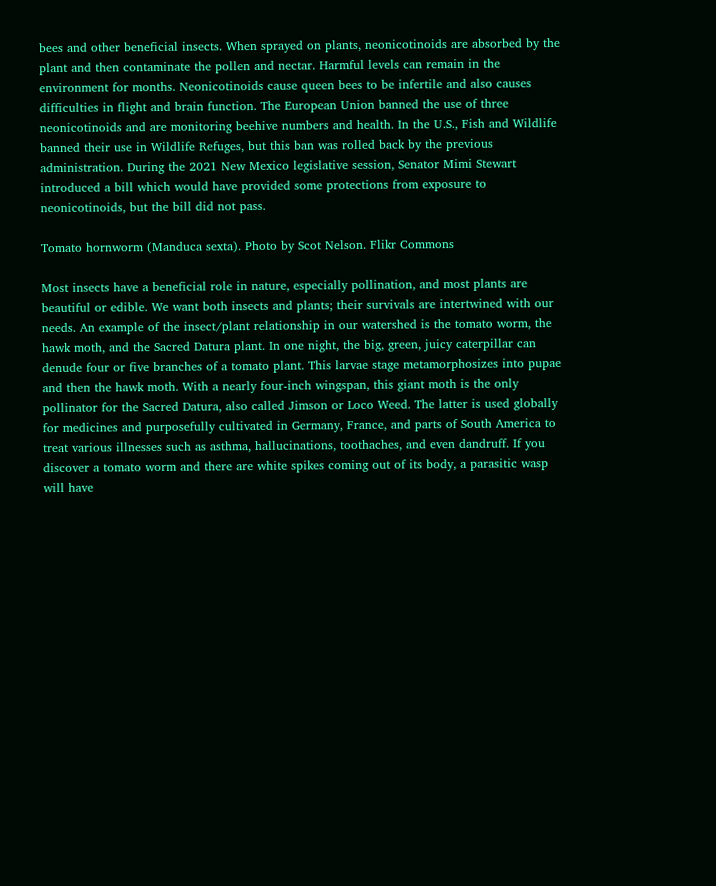bees and other beneficial insects. When sprayed on plants, neonicotinoids are absorbed by the plant and then contaminate the pollen and nectar. Harmful levels can remain in the environment for months. Neonicotinoids cause queen bees to be infertile and also causes difficulties in flight and brain function. The European Union banned the use of three neonicotinoids and are monitoring beehive numbers and health. In the U.S., Fish and Wildlife banned their use in Wildlife Refuges, but this ban was rolled back by the previous administration. During the 2021 New Mexico legislative session, Senator Mimi Stewart introduced a bill which would have provided some protections from exposure to neonicotinoids, but the bill did not pass.

Tomato hornworm (Manduca sexta). Photo by Scot Nelson. Flikr Commons

Most insects have a beneficial role in nature, especially pollination, and most plants are beautiful or edible. We want both insects and plants; their survivals are intertwined with our needs. An example of the insect/plant relationship in our watershed is the tomato worm, the hawk moth, and the Sacred Datura plant. In one night, the big, green, juicy caterpillar can denude four or five branches of a tomato plant. This larvae stage metamorphosizes into pupae and then the hawk moth. With a nearly four-inch wingspan, this giant moth is the only pollinator for the Sacred Datura, also called Jimson or Loco Weed. The latter is used globally for medicines and purposefully cultivated in Germany, France, and parts of South America to treat various illnesses such as asthma, hallucinations, toothaches, and even dandruff. If you discover a tomato worm and there are white spikes coming out of its body, a parasitic wasp will have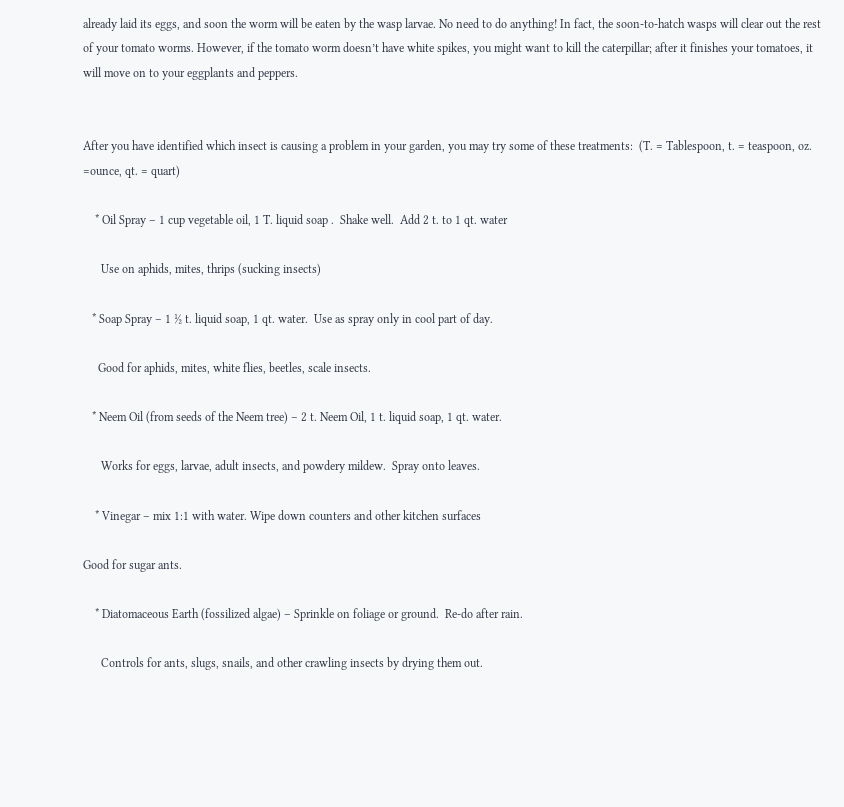already laid its eggs, and soon the worm will be eaten by the wasp larvae. No need to do anything! In fact, the soon-to-hatch wasps will clear out the rest of your tomato worms. However, if the tomato worm doesn’t have white spikes, you might want to kill the caterpillar; after it finishes your tomatoes, it will move on to your eggplants and peppers.


After you have identified which insect is causing a problem in your garden, you may try some of these treatments:  (T. = Tablespoon, t. = teaspoon, oz. =ounce, qt. = quart)

    * Oil Spray – 1 cup vegetable oil, 1 T. liquid soap .  Shake well.  Add 2 t. to 1 qt. water

      Use on aphids, mites, thrips (sucking insects)

   * Soap Spray – 1 ½ t. liquid soap, 1 qt. water.  Use as spray only in cool part of day.

     Good for aphids, mites, white flies, beetles, scale insects.

   * Neem Oil (from seeds of the Neem tree) – 2 t. Neem Oil, 1 t. liquid soap, 1 qt. water.

      Works for eggs, larvae, adult insects, and powdery mildew.  Spray onto leaves.

    * Vinegar – mix 1:1 with water. Wipe down counters and other kitchen surfaces

Good for sugar ants.

    * Diatomaceous Earth (fossilized algae) – Sprinkle on foliage or ground.  Re-do after rain.

      Controls for ants, slugs, snails, and other crawling insects by drying them out.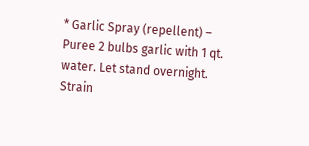* Garlic Spray (repellent) – Puree 2 bulbs garlic with 1 qt. water. Let stand overnight. Strain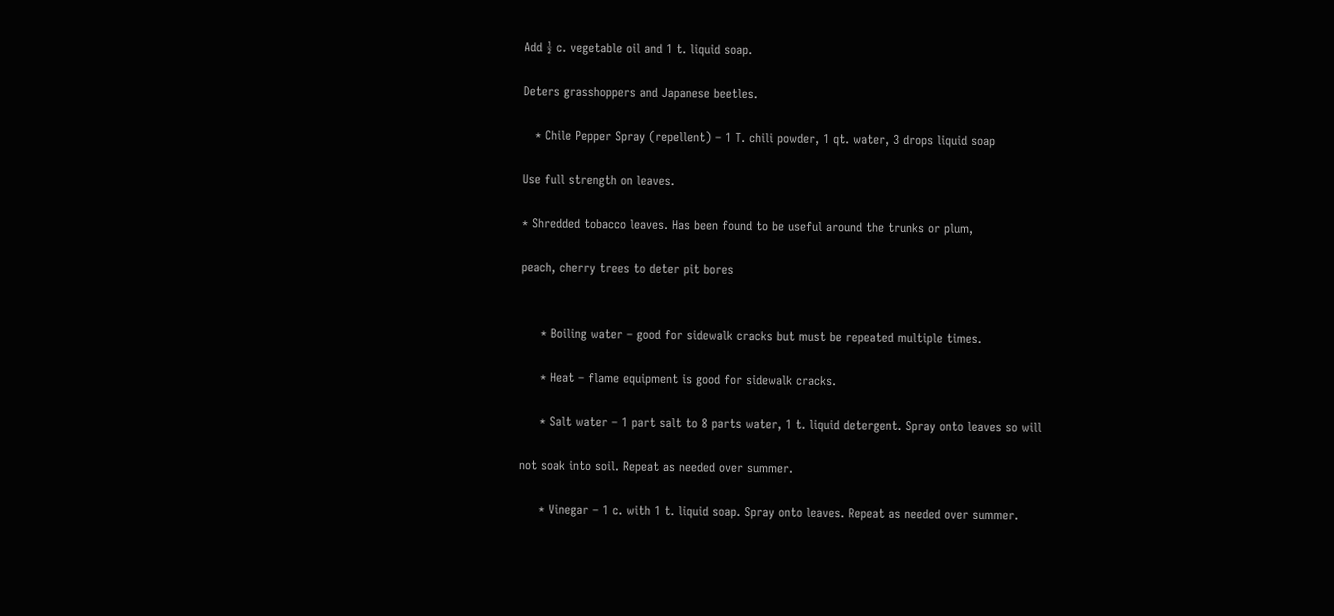Add ½ c. vegetable oil and 1 t. liquid soap.

Deters grasshoppers and Japanese beetles.

   * Chile Pepper Spray (repellent) – 1 T. chili powder, 1 qt. water, 3 drops liquid soap

Use full strength on leaves.

* Shredded tobacco leaves. Has been found to be useful around the trunks or plum,

peach, cherry trees to deter pit bores


     * Boiling water – good for sidewalk cracks but must be repeated multiple times.

     * Heat – flame equipment is good for sidewalk cracks.

     * Salt water – 1 part salt to 8 parts water, 1 t. liquid detergent. Spray onto leaves so will

not soak into soil. Repeat as needed over summer.

     * Vinegar – 1 c. with 1 t. liquid soap. Spray onto leaves. Repeat as needed over summer.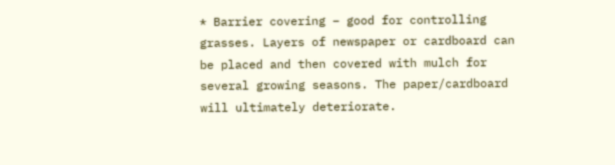* Barrier covering – good for controlling grasses. Layers of newspaper or cardboard can be placed and then covered with mulch for several growing seasons. The paper/cardboard will ultimately deteriorate.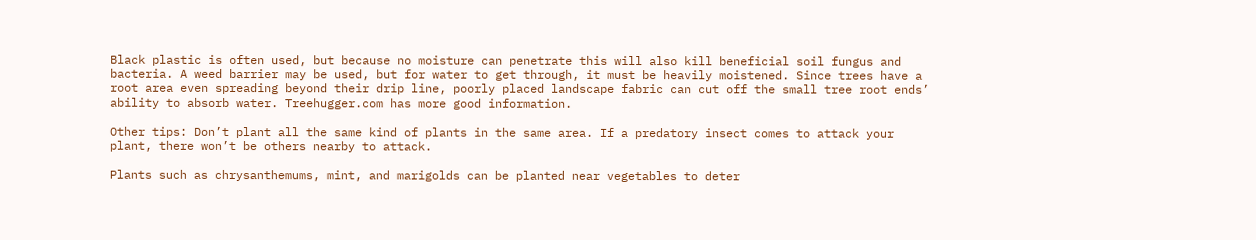Black plastic is often used, but because no moisture can penetrate this will also kill beneficial soil fungus and bacteria. A weed barrier may be used, but for water to get through, it must be heavily moistened. Since trees have a root area even spreading beyond their drip line, poorly placed landscape fabric can cut off the small tree root ends’ ability to absorb water. Treehugger.com has more good information.

Other tips: Don’t plant all the same kind of plants in the same area. If a predatory insect comes to attack your plant, there won’t be others nearby to attack.

Plants such as chrysanthemums, mint, and marigolds can be planted near vegetables to deter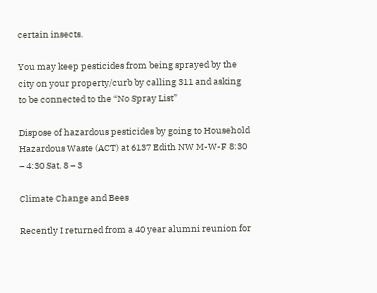certain insects.

You may keep pesticides from being sprayed by the city on your property/curb by calling 311 and asking to be connected to the “No Spray List”

Dispose of hazardous pesticides by going to Household Hazardous Waste (ACT) at 6137 Edith NW M-W-F 8:30 – 4:30 Sat. 8 – 3

Climate Change and Bees

Recently I returned from a 40 year alumni reunion for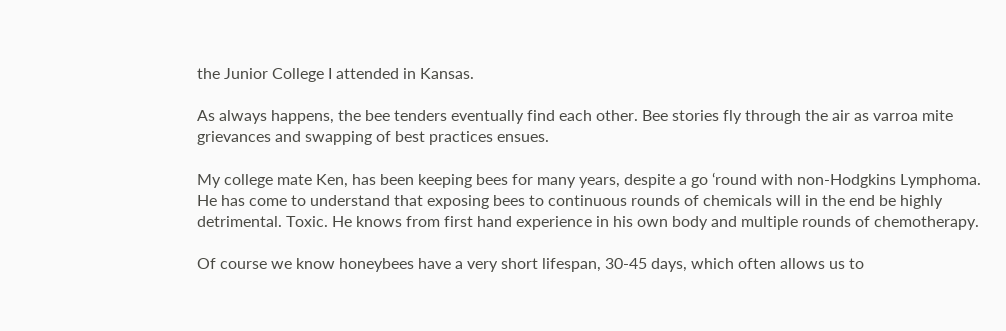the Junior College I attended in Kansas.

As always happens, the bee tenders eventually find each other. Bee stories fly through the air as varroa mite grievances and swapping of best practices ensues.

My college mate Ken, has been keeping bees for many years, despite a go ‘round with non-Hodgkins Lymphoma. He has come to understand that exposing bees to continuous rounds of chemicals will in the end be highly detrimental. Toxic. He knows from first hand experience in his own body and multiple rounds of chemotherapy.

Of course we know honeybees have a very short lifespan, 30-45 days, which often allows us to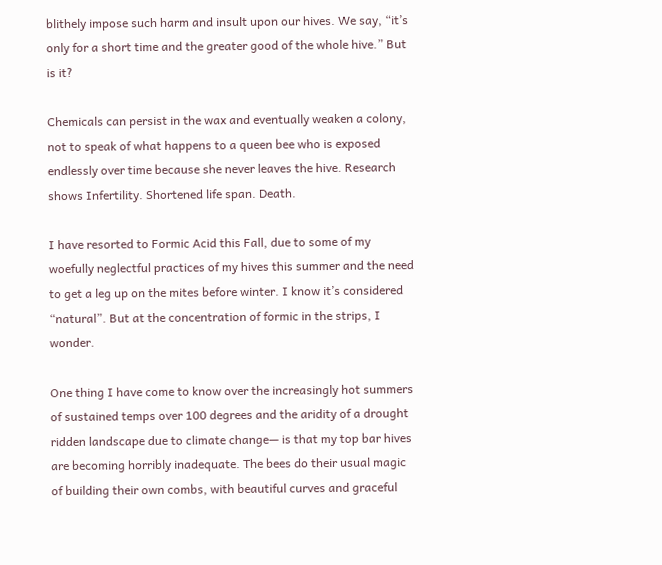blithely impose such harm and insult upon our hives. We say, “it’s only for a short time and the greater good of the whole hive.” But is it?

Chemicals can persist in the wax and eventually weaken a colony, not to speak of what happens to a queen bee who is exposed endlessly over time because she never leaves the hive. Research shows Infertility. Shortened life span. Death.

I have resorted to Formic Acid this Fall, due to some of my woefully neglectful practices of my hives this summer and the need to get a leg up on the mites before winter. I know it’s considered “natural”. But at the concentration of formic in the strips, I wonder.

One thing I have come to know over the increasingly hot summers of sustained temps over 100 degrees and the aridity of a drought ridden landscape due to climate change— is that my top bar hives are becoming horribly inadequate. The bees do their usual magic of building their own combs, with beautiful curves and graceful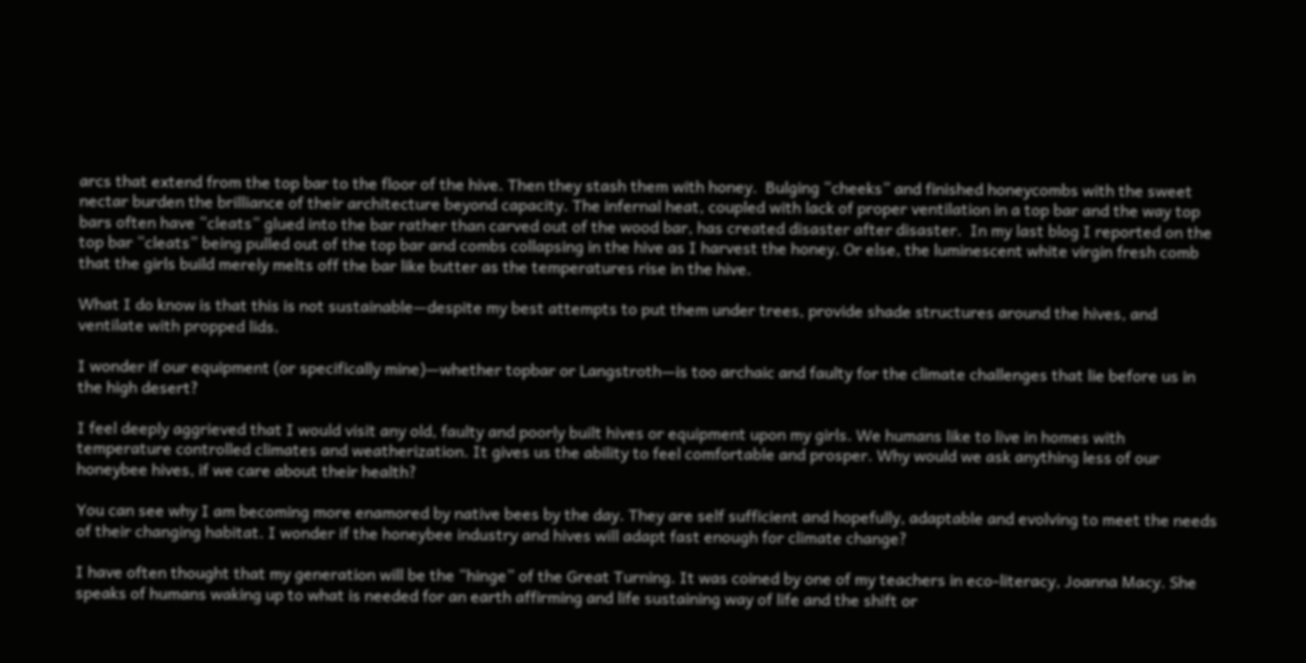arcs that extend from the top bar to the floor of the hive. Then they stash them with honey.  Bulging “cheeks” and finished honeycombs with the sweet nectar burden the brilliance of their architecture beyond capacity. The infernal heat, coupled with lack of proper ventilation in a top bar and the way top bars often have “cleats” glued into the bar rather than carved out of the wood bar, has created disaster after disaster.  In my last blog I reported on the top bar “cleats” being pulled out of the top bar and combs collapsing in the hive as I harvest the honey. Or else, the luminescent white virgin fresh comb that the girls build merely melts off the bar like butter as the temperatures rise in the hive.

What I do know is that this is not sustainable—despite my best attempts to put them under trees, provide shade structures around the hives, and ventilate with propped lids.

I wonder if our equipment (or specifically mine)—whether topbar or Langstroth—is too archaic and faulty for the climate challenges that lie before us in the high desert?

I feel deeply aggrieved that I would visit any old, faulty and poorly built hives or equipment upon my girls. We humans like to live in homes with temperature controlled climates and weatherization. It gives us the ability to feel comfortable and prosper. Why would we ask anything less of our honeybee hives, if we care about their health?

You can see why I am becoming more enamored by native bees by the day. They are self sufficient and hopefully, adaptable and evolving to meet the needs of their changing habitat. I wonder if the honeybee industry and hives will adapt fast enough for climate change?

I have often thought that my generation will be the “hinge” of the Great Turning. It was coined by one of my teachers in eco-literacy, Joanna Macy. She speaks of humans waking up to what is needed for an earth affirming and life sustaining way of life and the shift or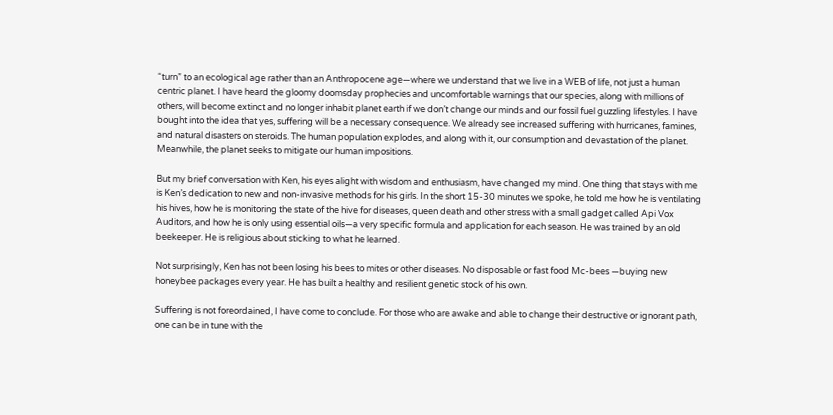“turn” to an ecological age rather than an Anthropocene age—where we understand that we live in a WEB of life, not just a human centric planet. I have heard the gloomy doomsday prophecies and uncomfortable warnings that our species, along with millions of others, will become extinct and no longer inhabit planet earth if we don’t change our minds and our fossil fuel guzzling lifestyles. I have bought into the idea that yes, suffering will be a necessary consequence. We already see increased suffering with hurricanes, famines, and natural disasters on steroids. The human population explodes, and along with it, our consumption and devastation of the planet. Meanwhile, the planet seeks to mitigate our human impositions.

But my brief conversation with Ken, his eyes alight with wisdom and enthusiasm, have changed my mind. One thing that stays with me is Ken’s dedication to new and non-invasive methods for his girls. In the short 15-30 minutes we spoke, he told me how he is ventilating his hives, how he is monitoring the state of the hive for diseases, queen death and other stress with a small gadget called Api Vox Auditors, and how he is only using essential oils—a very specific formula and application for each season. He was trained by an old beekeeper. He is religious about sticking to what he learned.

Not surprisingly, Ken has not been losing his bees to mites or other diseases. No disposable or fast food Mc-bees —buying new honeybee packages every year. He has built a healthy and resilient genetic stock of his own.

Suffering is not foreordained, I have come to conclude. For those who are awake and able to change their destructive or ignorant path, one can be in tune with the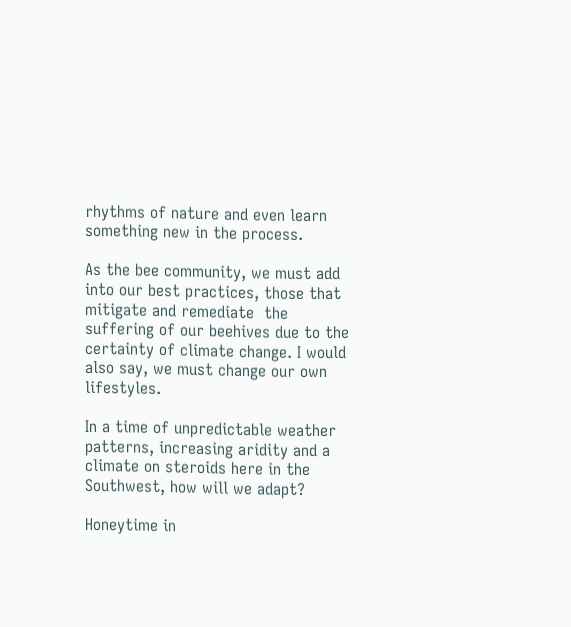rhythms of nature and even learn something new in the process.

As the bee community, we must add into our best practices, those that mitigate and remediate  the suffering of our beehives due to the certainty of climate change. I would also say, we must change our own lifestyles.

In a time of unpredictable weather patterns, increasing aridity and a climate on steroids here in the Southwest, how will we adapt?

Honeytime in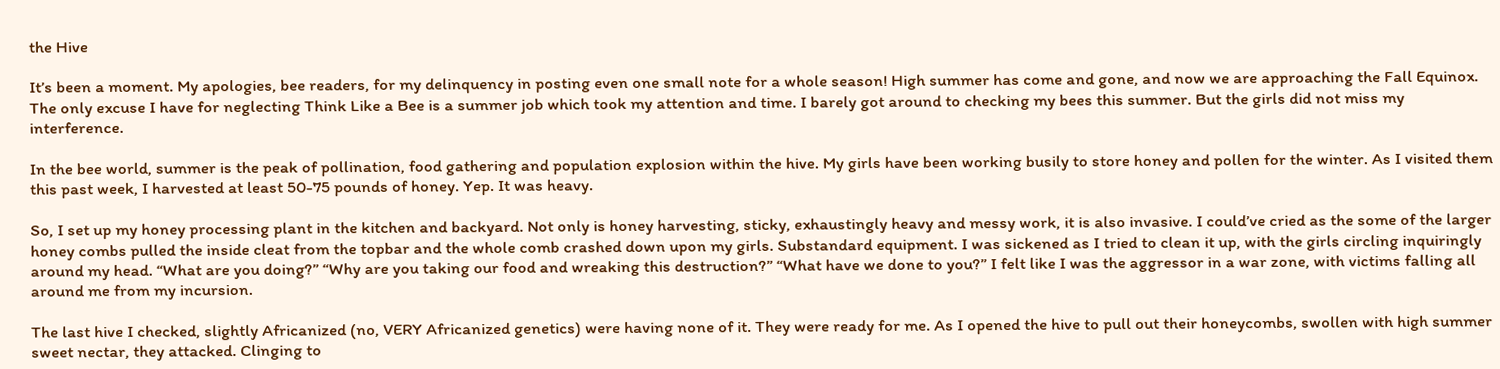the Hive

It’s been a moment. My apologies, bee readers, for my delinquency in posting even one small note for a whole season! High summer has come and gone, and now we are approaching the Fall Equinox. The only excuse I have for neglecting Think Like a Bee is a summer job which took my attention and time. I barely got around to checking my bees this summer. But the girls did not miss my interference.

In the bee world, summer is the peak of pollination, food gathering and population explosion within the hive. My girls have been working busily to store honey and pollen for the winter. As I visited them this past week, I harvested at least 50-75 pounds of honey. Yep. It was heavy.

So, I set up my honey processing plant in the kitchen and backyard. Not only is honey harvesting, sticky, exhaustingly heavy and messy work, it is also invasive. I could’ve cried as the some of the larger honey combs pulled the inside cleat from the topbar and the whole comb crashed down upon my girls. Substandard equipment. I was sickened as I tried to clean it up, with the girls circling inquiringly around my head. “What are you doing?” “Why are you taking our food and wreaking this destruction?” “What have we done to you?” I felt like I was the aggressor in a war zone, with victims falling all around me from my incursion.

The last hive I checked, slightly Africanized (no, VERY Africanized genetics) were having none of it. They were ready for me. As I opened the hive to pull out their honeycombs, swollen with high summer sweet nectar, they attacked. Clinging to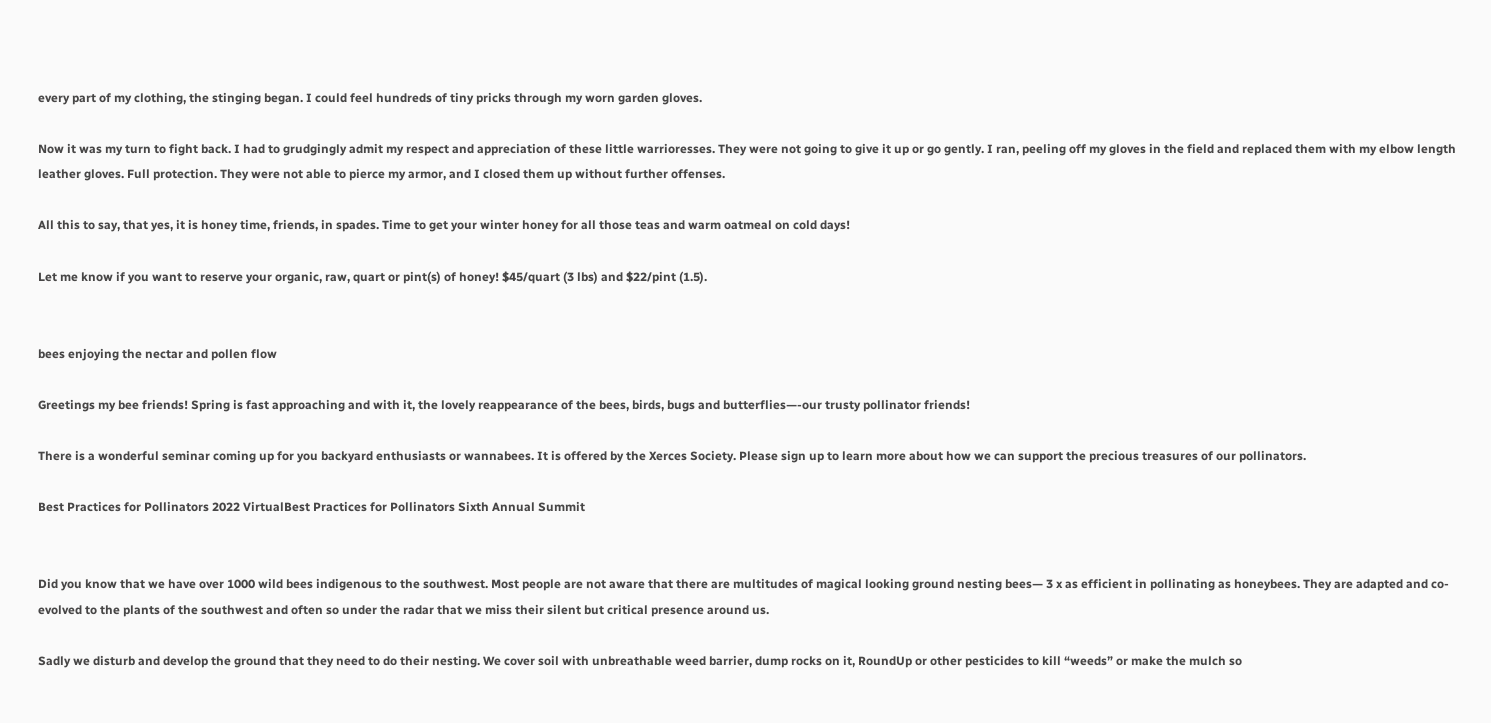every part of my clothing, the stinging began. I could feel hundreds of tiny pricks through my worn garden gloves.

Now it was my turn to fight back. I had to grudgingly admit my respect and appreciation of these little warrioresses. They were not going to give it up or go gently. I ran, peeling off my gloves in the field and replaced them with my elbow length leather gloves. Full protection. They were not able to pierce my armor, and I closed them up without further offenses.

All this to say, that yes, it is honey time, friends, in spades. Time to get your winter honey for all those teas and warm oatmeal on cold days!

Let me know if you want to reserve your organic, raw, quart or pint(s) of honey! $45/quart (3 lbs) and $22/pint (1.5).


bees enjoying the nectar and pollen flow

Greetings my bee friends! Spring is fast approaching and with it, the lovely reappearance of the bees, birds, bugs and butterflies—-our trusty pollinator friends!

There is a wonderful seminar coming up for you backyard enthusiasts or wannabees. It is offered by the Xerces Society. Please sign up to learn more about how we can support the precious treasures of our pollinators.

Best Practices for Pollinators 2022 VirtualBest Practices for Pollinators Sixth Annual Summit


Did you know that we have over 1000 wild bees indigenous to the southwest. Most people are not aware that there are multitudes of magical looking ground nesting bees— 3 x as efficient in pollinating as honeybees. They are adapted and co-evolved to the plants of the southwest and often so under the radar that we miss their silent but critical presence around us.

Sadly we disturb and develop the ground that they need to do their nesting. We cover soil with unbreathable weed barrier, dump rocks on it, RoundUp or other pesticides to kill “weeds” or make the mulch so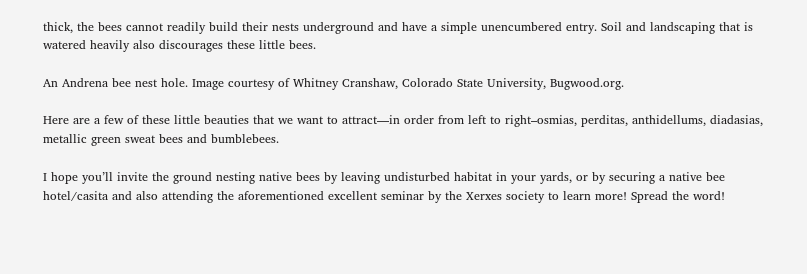thick, the bees cannot readily build their nests underground and have a simple unencumbered entry. Soil and landscaping that is watered heavily also discourages these little bees.

An Andrena bee nest hole. Image courtesy of Whitney Cranshaw, Colorado State University, Bugwood.org.

Here are a few of these little beauties that we want to attract—in order from left to right–osmias, perditas, anthidellums, diadasias, metallic green sweat bees and bumblebees.

I hope you’ll invite the ground nesting native bees by leaving undisturbed habitat in your yards, or by securing a native bee hotel/casita and also attending the aforementioned excellent seminar by the Xerxes society to learn more! Spread the word!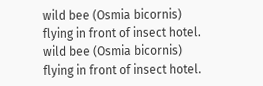wild bee (Osmia bicornis) flying in front of insect hotel. wild bee (Osmia bicornis) flying in front of insect hotel.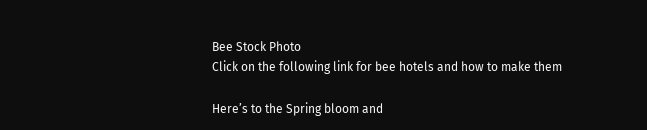Bee Stock Photo
Click on the following link for bee hotels and how to make them

Here’s to the Spring bloom and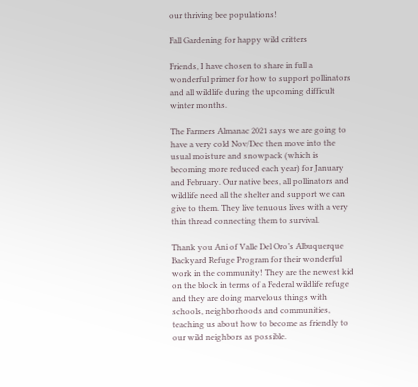our thriving bee populations!

Fall Gardening for happy wild critters

Friends, I have chosen to share in full a wonderful primer for how to support pollinators and all wildlife during the upcoming difficult winter months.

The Farmers Almanac 2021 says we are going to have a very cold Nov/Dec then move into the usual moisture and snowpack (which is becoming more reduced each year) for January and February. Our native bees, all pollinators and wildlife need all the shelter and support we can give to them. They live tenuous lives with a very thin thread connecting them to survival.

Thank you Ani of Valle Del Oro’s Albuquerque Backyard Refuge Program for their wonderful work in the community! They are the newest kid on the block in terms of a Federal wildlife refuge and they are doing marvelous things with schools, neighborhoods and communities, teaching us about how to become as friendly to our wild neighbors as possible.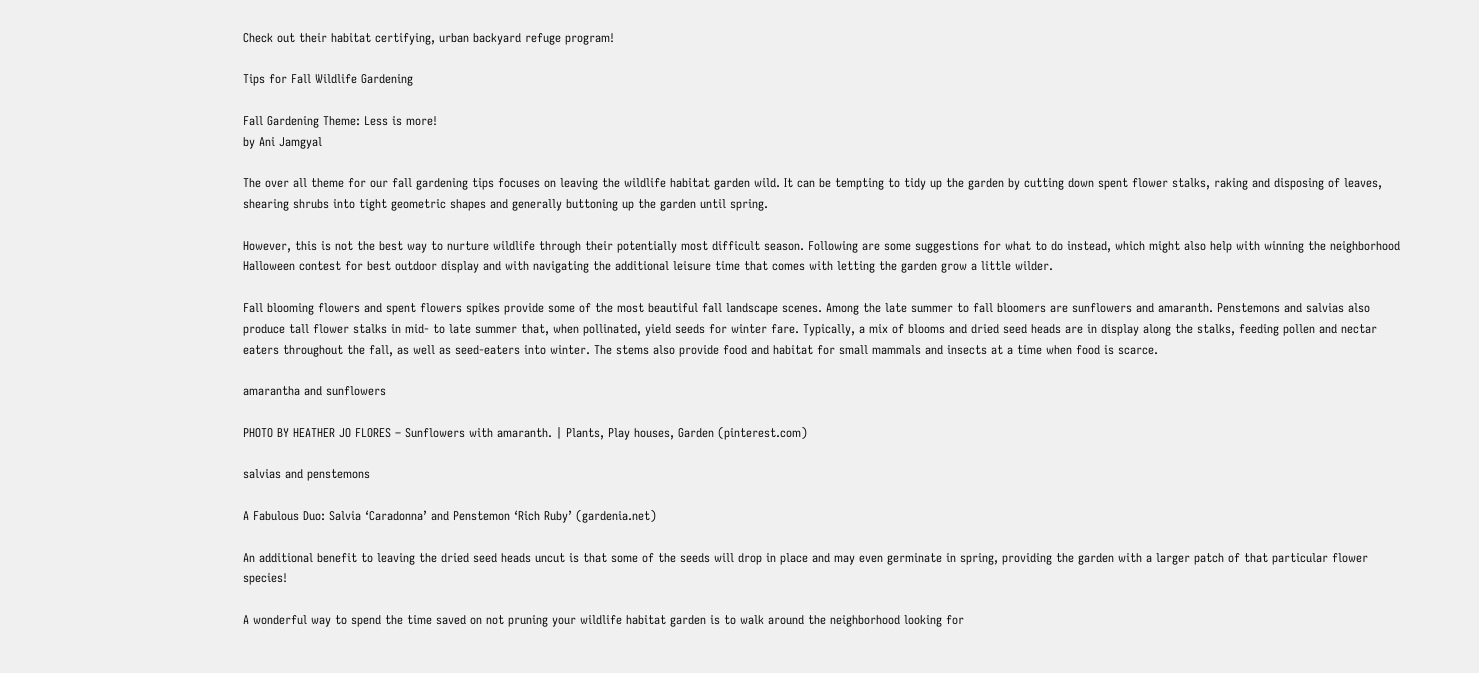Check out their habitat certifying, urban backyard refuge program!

Tips for Fall Wildlife Gardening

Fall Gardening Theme: Less is more!
by Ani Jamgyal

The over all theme for our fall gardening tips focuses on leaving the wildlife habitat garden wild. It can be tempting to tidy up the garden by cutting down spent flower stalks, raking and disposing of leaves, shearing shrubs into tight geometric shapes and generally buttoning up the garden until spring.

However, this is not the best way to nurture wildlife through their potentially most difficult season. Following are some suggestions for what to do instead, which might also help with winning the neighborhood Halloween contest for best outdoor display and with navigating the additional leisure time that comes with letting the garden grow a little wilder.

Fall blooming flowers and spent flowers spikes provide some of the most beautiful fall landscape scenes. Among the late summer to fall bloomers are sunflowers and amaranth. Penstemons and salvias also produce tall flower stalks in mid- to late summer that, when pollinated, yield seeds for winter fare. Typically, a mix of blooms and dried seed heads are in display along the stalks, feeding pollen and nectar eaters throughout the fall, as well as seed-eaters into winter. The stems also provide food and habitat for small mammals and insects at a time when food is scarce.

amarantha and sunflowers

PHOTO BY HEATHER JO FLORES – Sunflowers with amaranth. | Plants, Play houses, Garden (pinterest.com)

salvias and penstemons

A Fabulous Duo: Salvia ‘Caradonna’ and Penstemon ‘Rich Ruby’ (gardenia.net)

An additional benefit to leaving the dried seed heads uncut is that some of the seeds will drop in place and may even germinate in spring, providing the garden with a larger patch of that particular flower species!

A wonderful way to spend the time saved on not pruning your wildlife habitat garden is to walk around the neighborhood looking for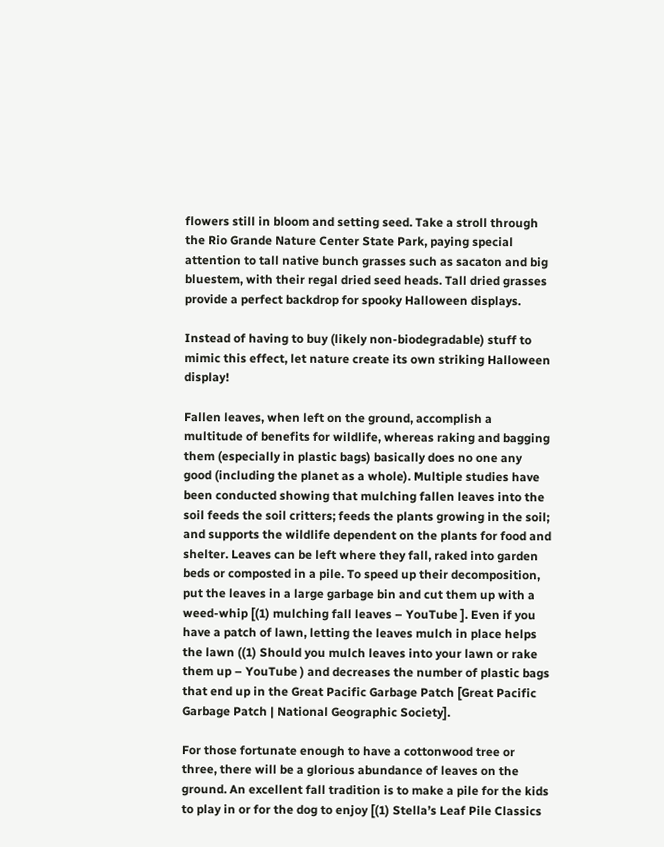flowers still in bloom and setting seed. Take a stroll through the Rio Grande Nature Center State Park, paying special attention to tall native bunch grasses such as sacaton and big bluestem, with their regal dried seed heads. Tall dried grasses provide a perfect backdrop for spooky Halloween displays.

Instead of having to buy (likely non-biodegradable) stuff to mimic this effect, let nature create its own striking Halloween display!

Fallen leaves, when left on the ground, accomplish a multitude of benefits for wildlife, whereas raking and bagging them (especially in plastic bags) basically does no one any good (including the planet as a whole). Multiple studies have been conducted showing that mulching fallen leaves into the soil feeds the soil critters; feeds the plants growing in the soil; and supports the wildlife dependent on the plants for food and shelter. Leaves can be left where they fall, raked into garden beds or composted in a pile. To speed up their decomposition, put the leaves in a large garbage bin and cut them up with a weed-whip [(1) mulching fall leaves – YouTube ]. Even if you have a patch of lawn, letting the leaves mulch in place helps the lawn ((1) Should you mulch leaves into your lawn or rake them up – YouTube ) and decreases the number of plastic bags that end up in the Great Pacific Garbage Patch [Great Pacific Garbage Patch | National Geographic Society].

For those fortunate enough to have a cottonwood tree or three, there will be a glorious abundance of leaves on the ground. An excellent fall tradition is to make a pile for the kids to play in or for the dog to enjoy [(1) Stella’s Leaf Pile Classics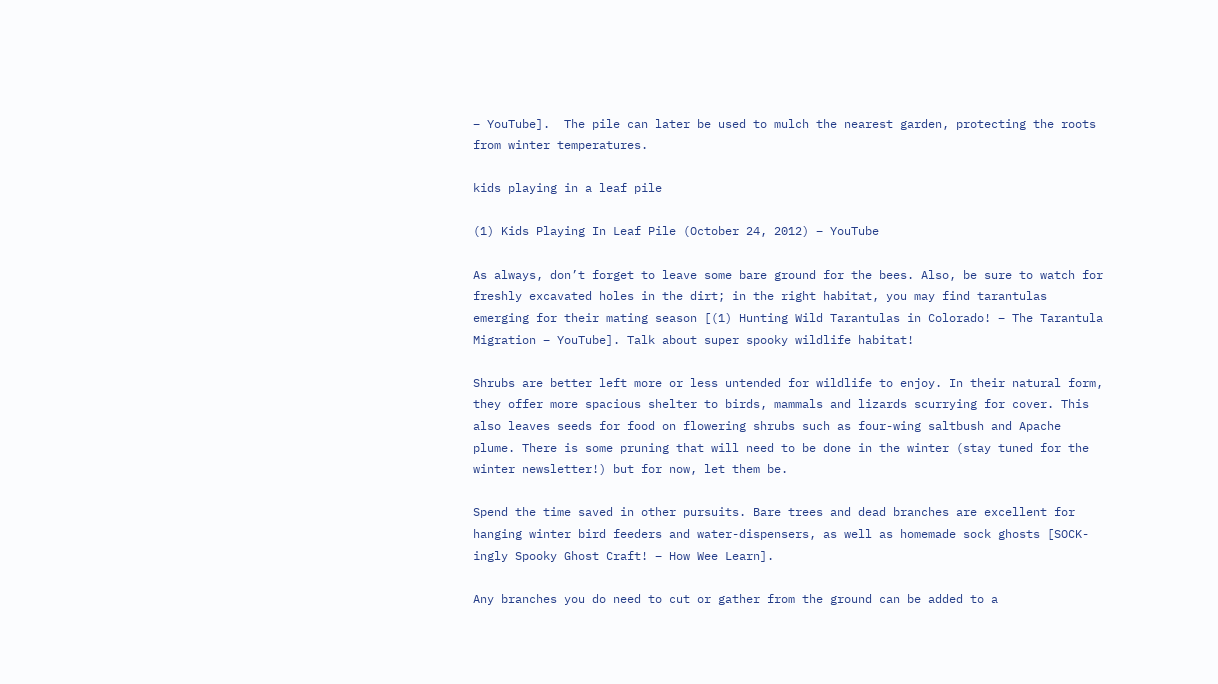– YouTube].  The pile can later be used to mulch the nearest garden, protecting the roots from winter temperatures.

kids playing in a leaf pile

(1) Kids Playing In Leaf Pile (October 24, 2012) – YouTube

As always, don’t forget to leave some bare ground for the bees. Also, be sure to watch for freshly excavated holes in the dirt; in the right habitat, you may find tarantulas emerging for their mating season [(1) Hunting Wild Tarantulas in Colorado! – The Tarantula Migration – YouTube]. Talk about super spooky wildlife habitat!

Shrubs are better left more or less untended for wildlife to enjoy. In their natural form, they offer more spacious shelter to birds, mammals and lizards scurrying for cover. This also leaves seeds for food on flowering shrubs such as four-wing saltbush and Apache plume. There is some pruning that will need to be done in the winter (stay tuned for the winter newsletter!) but for now, let them be.

Spend the time saved in other pursuits. Bare trees and dead branches are excellent for hanging winter bird feeders and water-dispensers, as well as homemade sock ghosts [SOCK-ingly Spooky Ghost Craft! – How Wee Learn].

Any branches you do need to cut or gather from the ground can be added to a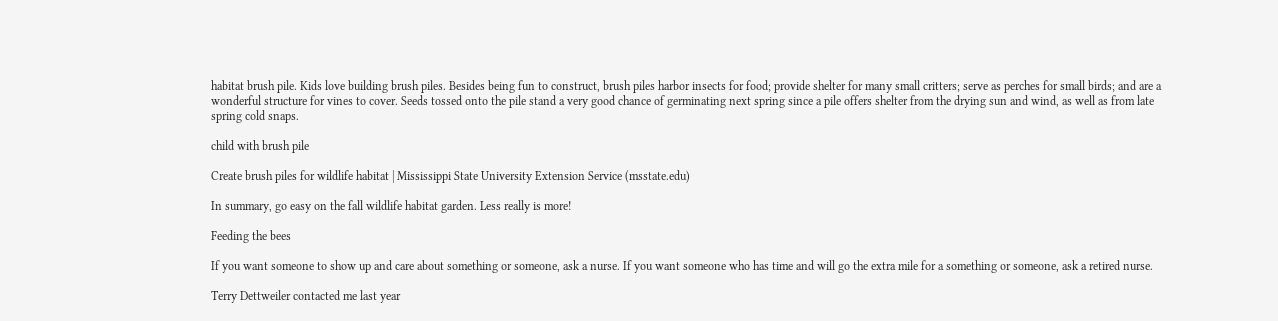habitat brush pile. Kids love building brush piles. Besides being fun to construct, brush piles harbor insects for food; provide shelter for many small critters; serve as perches for small birds; and are a wonderful structure for vines to cover. Seeds tossed onto the pile stand a very good chance of germinating next spring since a pile offers shelter from the drying sun and wind, as well as from late spring cold snaps.

child with brush pile

Create brush piles for wildlife habitat | Mississippi State University Extension Service (msstate.edu)

In summary, go easy on the fall wildlife habitat garden. Less really is more!

Feeding the bees

If you want someone to show up and care about something or someone, ask a nurse. If you want someone who has time and will go the extra mile for a something or someone, ask a retired nurse.

Terry Dettweiler contacted me last year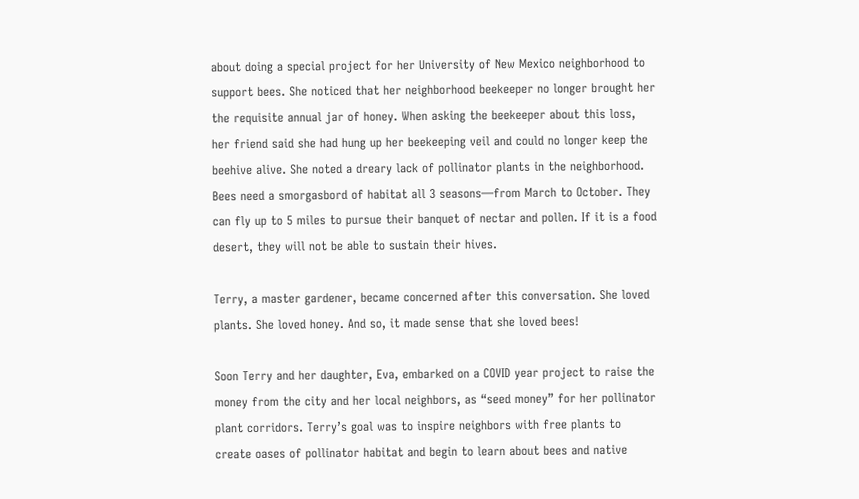about doing a special project for her University of New Mexico neighborhood to support bees. She noticed that her neighborhood beekeeper no longer brought her the requisite annual jar of honey. When asking the beekeeper about this loss, her friend said she had hung up her beekeeping veil and could no longer keep the beehive alive. She noted a dreary lack of pollinator plants in the neighborhood. Bees need a smorgasbord of habitat all 3 seasons—from March to October. They can fly up to 5 miles to pursue their banquet of nectar and pollen. If it is a food desert, they will not be able to sustain their hives.

Terry, a master gardener, became concerned after this conversation. She loved plants. She loved honey. And so, it made sense that she loved bees!

Soon Terry and her daughter, Eva, embarked on a COVID year project to raise the money from the city and her local neighbors, as “seed money” for her pollinator plant corridors. Terry’s goal was to inspire neighbors with free plants to create oases of pollinator habitat and begin to learn about bees and native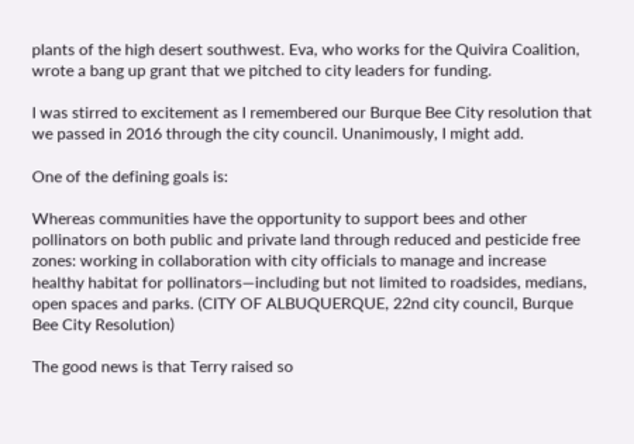plants of the high desert southwest. Eva, who works for the Quivira Coalition, wrote a bang up grant that we pitched to city leaders for funding.

I was stirred to excitement as I remembered our Burque Bee City resolution that we passed in 2016 through the city council. Unanimously, I might add.

One of the defining goals is:

Whereas communities have the opportunity to support bees and other pollinators on both public and private land through reduced and pesticide free zones: working in collaboration with city officials to manage and increase healthy habitat for pollinators—including but not limited to roadsides, medians, open spaces and parks. (CITY OF ALBUQUERQUE, 22nd city council, Burque Bee City Resolution)

The good news is that Terry raised so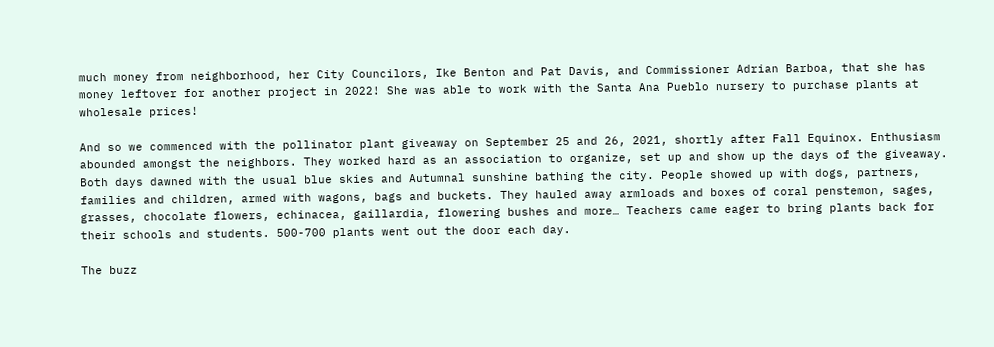much money from neighborhood, her City Councilors, Ike Benton and Pat Davis, and Commissioner Adrian Barboa, that she has money leftover for another project in 2022! She was able to work with the Santa Ana Pueblo nursery to purchase plants at wholesale prices!

And so we commenced with the pollinator plant giveaway on September 25 and 26, 2021, shortly after Fall Equinox. Enthusiasm abounded amongst the neighbors. They worked hard as an association to organize, set up and show up the days of the giveaway. Both days dawned with the usual blue skies and Autumnal sunshine bathing the city. People showed up with dogs, partners, families and children, armed with wagons, bags and buckets. They hauled away armloads and boxes of coral penstemon, sages, grasses, chocolate flowers, echinacea, gaillardia, flowering bushes and more… Teachers came eager to bring plants back for their schools and students. 500-700 plants went out the door each day.

The buzz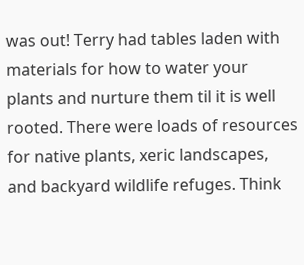was out! Terry had tables laden with materials for how to water your plants and nurture them til it is well rooted. There were loads of resources for native plants, xeric landscapes, and backyard wildlife refuges. Think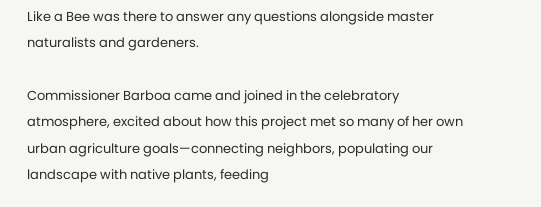Like a Bee was there to answer any questions alongside master naturalists and gardeners.

Commissioner Barboa came and joined in the celebratory atmosphere, excited about how this project met so many of her own urban agriculture goals—connecting neighbors, populating our landscape with native plants, feeding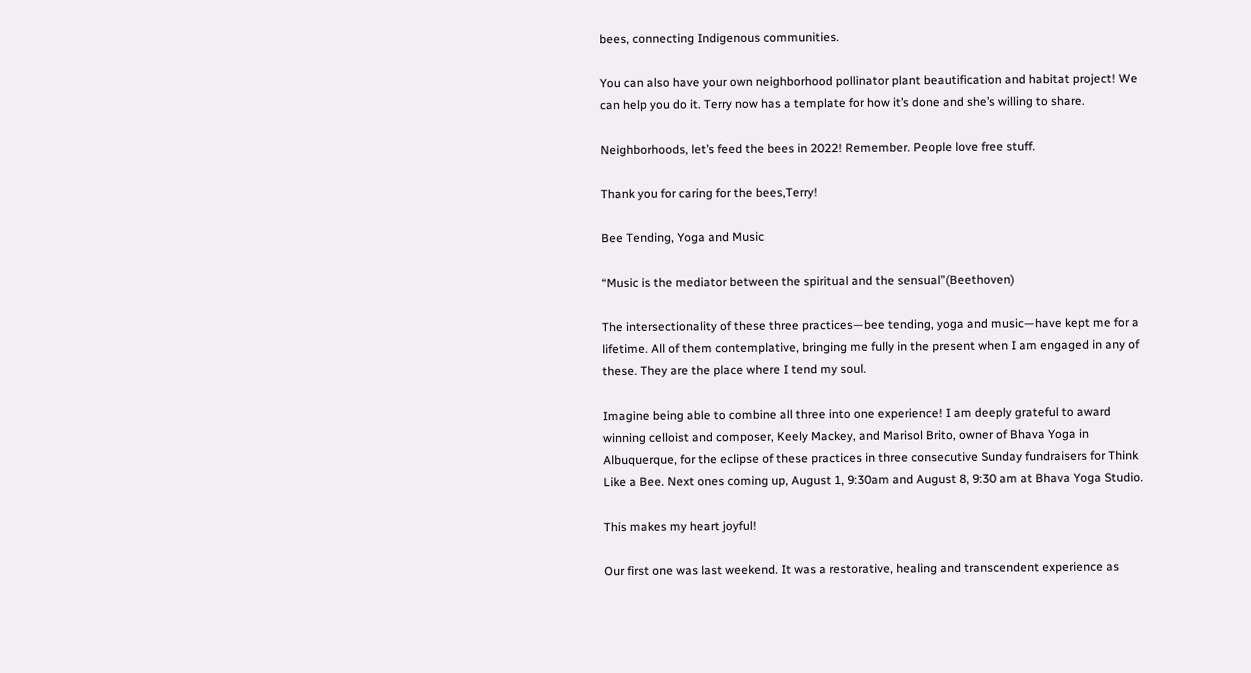bees, connecting Indigenous communities.

You can also have your own neighborhood pollinator plant beautification and habitat project! We can help you do it. Terry now has a template for how it’s done and she’s willing to share.

Neighborhoods, let’s feed the bees in 2022! Remember. People love free stuff.

Thank you for caring for the bees,Terry!

Bee Tending, Yoga and Music

“Music is the mediator between the spiritual and the sensual”(Beethoven)

The intersectionality of these three practices—bee tending, yoga and music—have kept me for a lifetime. All of them contemplative, bringing me fully in the present when I am engaged in any of these. They are the place where I tend my soul.

Imagine being able to combine all three into one experience! I am deeply grateful to award winning celloist and composer, Keely Mackey, and Marisol Brito, owner of Bhava Yoga in Albuquerque, for the eclipse of these practices in three consecutive Sunday fundraisers for Think Like a Bee. Next ones coming up, August 1, 9:30am and August 8, 9:30 am at Bhava Yoga Studio.

This makes my heart joyful!

Our first one was last weekend. It was a restorative, healing and transcendent experience as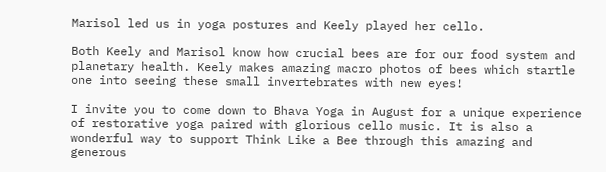Marisol led us in yoga postures and Keely played her cello.

Both Keely and Marisol know how crucial bees are for our food system and planetary health. Keely makes amazing macro photos of bees which startle one into seeing these small invertebrates with new eyes!

I invite you to come down to Bhava Yoga in August for a unique experience of restorative yoga paired with glorious cello music. It is also a wonderful way to support Think Like a Bee through this amazing and generous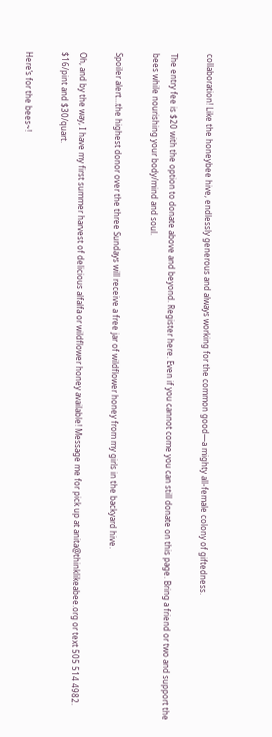collaboration! Like the honeybee hive, endlessly generous and always working for the common good—a mighty all-female colony of giftedness.

The entry fee is $20 with the option to donate above and beyond. Register here. Even if you cannot come you can still donate on this page. Bring a friend or two and support the bees while nourishing your body/mind and soul.

Spoiler alert…the highest donor over the three Sundays will receive a free jar of wildflower honey from my girls in the backyard hive.

Oh, and by the way, I have my first summer harvest of delicious alfalfa or wildflower honey available! Message me for pick up at anita@thinklikeabee.org or text 505 514 4982. $16/pint and $30/quart.

Here’s for the bees~!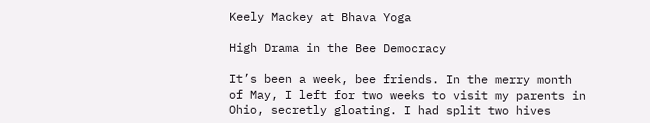Keely Mackey at Bhava Yoga

High Drama in the Bee Democracy

It’s been a week, bee friends. In the merry month of May, I left for two weeks to visit my parents in Ohio, secretly gloating. I had split two hives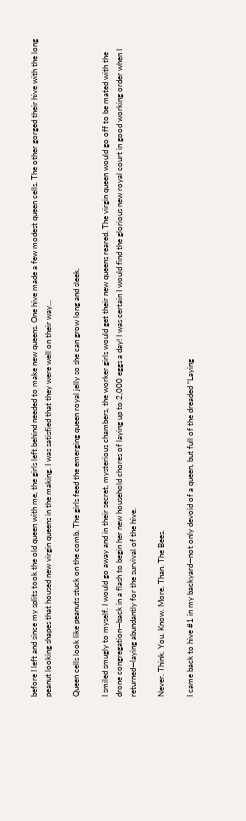before I left and since my splits took the old queen with me, the girls left behind needed to make new queens. One hive made a few modest queen cells. The other gorged their hive with the long peanut looking shapes that housed new virgin queens in the making. I was satisfied that they were well on their way…

Queen cells look like peanuts stuck on the comb. The girls feed the emerging queen royal jelly so she can grow long and sleek.

I smiled smugly to myself. I would go away and in their secret, mysterious chambers, the worker girls would get their new queens reared. The virgin queen would go off to be mated with the drone congregation—back in a flash to begin her new household chores of laying up to 2,000 eggs a day! I was certain I would find the glorious new royal court in good working order when I returned—laying abundantly for the survival of the hive.

Never. Think. You. Know. More. Than. The Bees.

I came back to hive #1 in my backyard—not only devoid of a queen, but full of the dreaded “Laying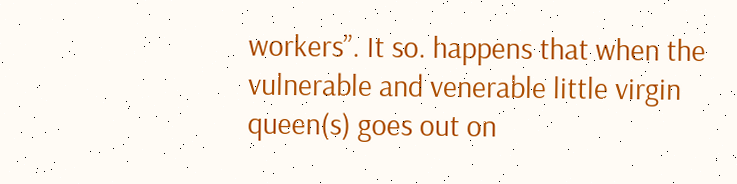workers”. It so. happens that when the vulnerable and venerable little virgin queen(s) goes out on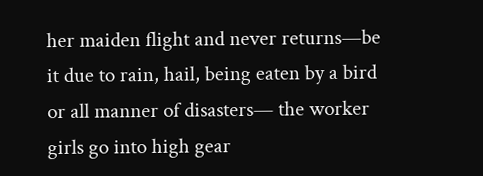her maiden flight and never returns—be it due to rain, hail, being eaten by a bird or all manner of disasters— the worker girls go into high gear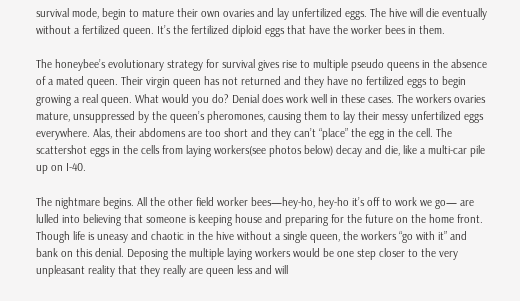survival mode, begin to mature their own ovaries and lay unfertilized eggs. The hive will die eventually without a fertilized queen. It’s the fertilized diploid eggs that have the worker bees in them.

The honeybee’s evolutionary strategy for survival gives rise to multiple pseudo queens in the absence of a mated queen. Their virgin queen has not returned and they have no fertilized eggs to begin growing a real queen. What would you do? Denial does work well in these cases. The workers ovaries mature, unsuppressed by the queen’s pheromones, causing them to lay their messy unfertilized eggs everywhere. Alas, their abdomens are too short and they can’t “place” the egg in the cell. The scattershot eggs in the cells from laying workers(see photos below) decay and die, like a multi-car pile up on I-40.

The nightmare begins. All the other field worker bees—hey-ho, hey-ho it’s off to work we go— are lulled into believing that someone is keeping house and preparing for the future on the home front. Though life is uneasy and chaotic in the hive without a single queen, the workers “go with it” and bank on this denial. Deposing the multiple laying workers would be one step closer to the very unpleasant reality that they really are queen less and will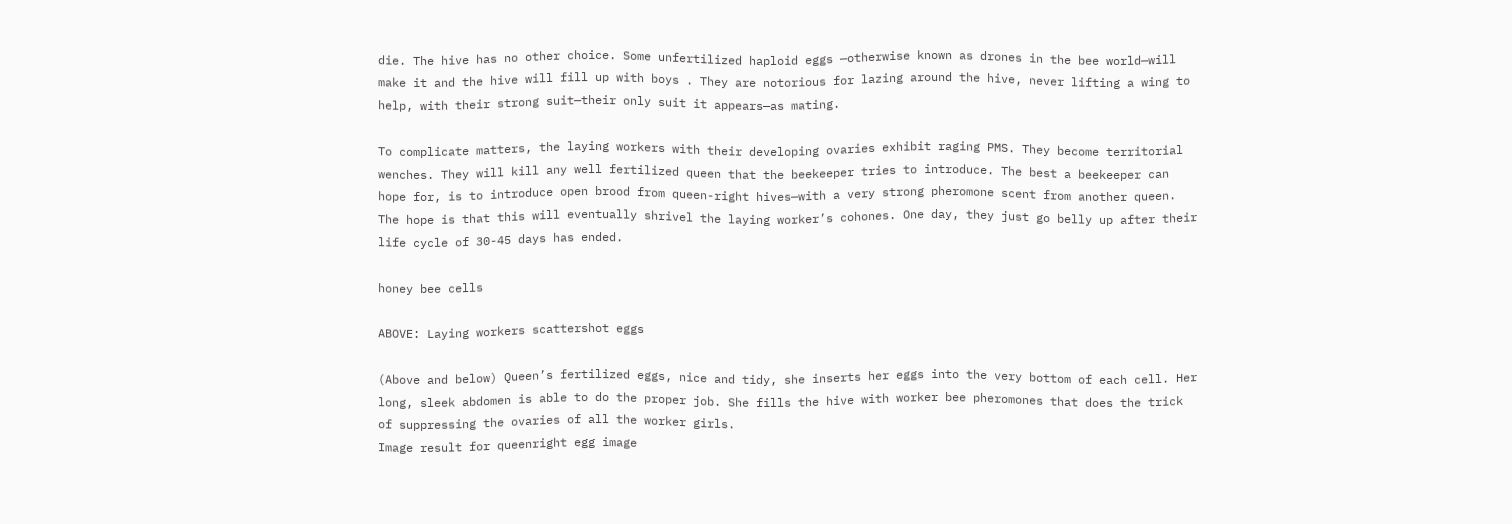die. The hive has no other choice. Some unfertilized haploid eggs —otherwise known as drones in the bee world—will make it and the hive will fill up with boys . They are notorious for lazing around the hive, never lifting a wing to help, with their strong suit—their only suit it appears—as mating.

To complicate matters, the laying workers with their developing ovaries exhibit raging PMS. They become territorial wenches. They will kill any well fertilized queen that the beekeeper tries to introduce. The best a beekeeper can hope for, is to introduce open brood from queen-right hives—with a very strong pheromone scent from another queen. The hope is that this will eventually shrivel the laying worker’s cohones. One day, they just go belly up after their life cycle of 30-45 days has ended.

honey bee cells

ABOVE: Laying workers scattershot eggs

(Above and below) Queen’s fertilized eggs, nice and tidy, she inserts her eggs into the very bottom of each cell. Her long, sleek abdomen is able to do the proper job. She fills the hive with worker bee pheromones that does the trick of suppressing the ovaries of all the worker girls.
Image result for queenright egg image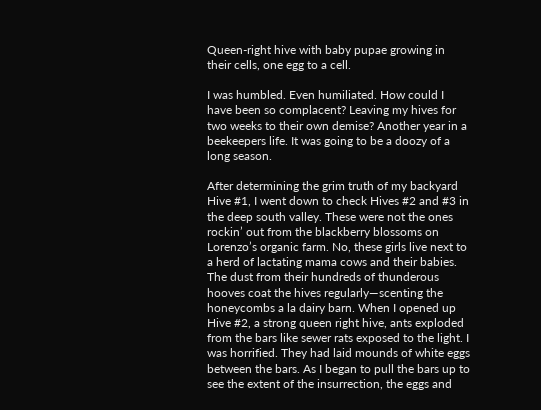Queen-right hive with baby pupae growing in their cells, one egg to a cell.

I was humbled. Even humiliated. How could I have been so complacent? Leaving my hives for two weeks to their own demise? Another year in a beekeepers life. It was going to be a doozy of a long season.

After determining the grim truth of my backyard Hive #1, I went down to check Hives #2 and #3 in the deep south valley. These were not the ones rockin’ out from the blackberry blossoms on Lorenzo’s organic farm. No, these girls live next to a herd of lactating mama cows and their babies. The dust from their hundreds of thunderous hooves coat the hives regularly—scenting the honeycombs a la dairy barn. When I opened up Hive #2, a strong queen right hive, ants exploded from the bars like sewer rats exposed to the light. I was horrified. They had laid mounds of white eggs between the bars. As I began to pull the bars up to see the extent of the insurrection, the eggs and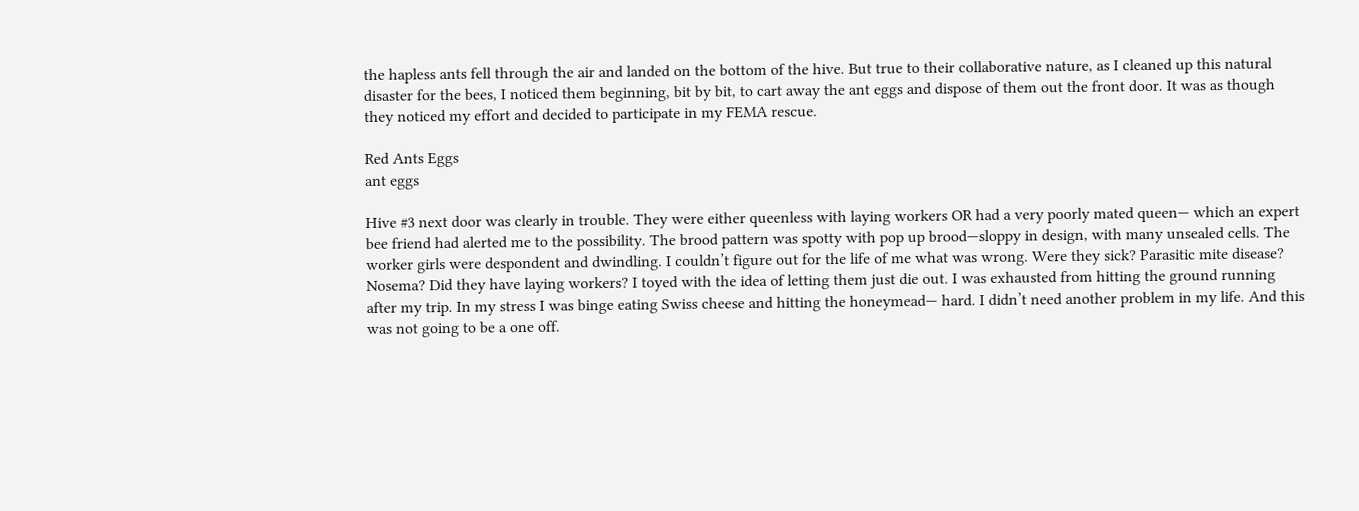the hapless ants fell through the air and landed on the bottom of the hive. But true to their collaborative nature, as I cleaned up this natural disaster for the bees, I noticed them beginning, bit by bit, to cart away the ant eggs and dispose of them out the front door. It was as though they noticed my effort and decided to participate in my FEMA rescue.

Red Ants Eggs
ant eggs

Hive #3 next door was clearly in trouble. They were either queenless with laying workers OR had a very poorly mated queen— which an expert bee friend had alerted me to the possibility. The brood pattern was spotty with pop up brood—sloppy in design, with many unsealed cells. The worker girls were despondent and dwindling. I couldn’t figure out for the life of me what was wrong. Were they sick? Parasitic mite disease? Nosema? Did they have laying workers? I toyed with the idea of letting them just die out. I was exhausted from hitting the ground running after my trip. In my stress I was binge eating Swiss cheese and hitting the honeymead— hard. I didn’t need another problem in my life. And this was not going to be a one off.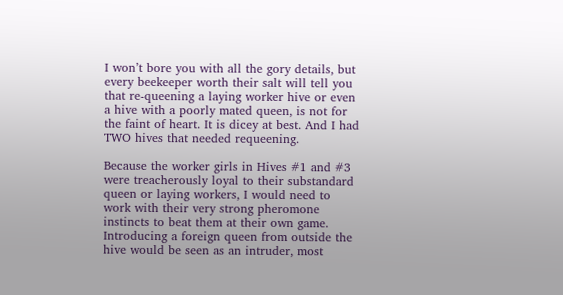I won’t bore you with all the gory details, but every beekeeper worth their salt will tell you that re-queening a laying worker hive or even a hive with a poorly mated queen, is not for the faint of heart. It is dicey at best. And I had TWO hives that needed requeening.

Because the worker girls in Hives #1 and #3 were treacherously loyal to their substandard queen or laying workers, I would need to work with their very strong pheromone instincts to beat them at their own game. Introducing a foreign queen from outside the hive would be seen as an intruder, most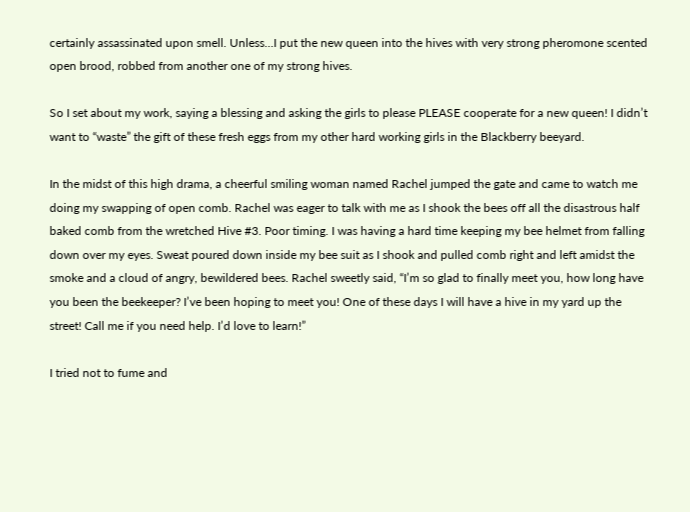certainly assassinated upon smell. Unless…I put the new queen into the hives with very strong pheromone scented open brood, robbed from another one of my strong hives.

So I set about my work, saying a blessing and asking the girls to please PLEASE cooperate for a new queen! I didn’t want to “waste” the gift of these fresh eggs from my other hard working girls in the Blackberry beeyard.

In the midst of this high drama, a cheerful smiling woman named Rachel jumped the gate and came to watch me doing my swapping of open comb. Rachel was eager to talk with me as I shook the bees off all the disastrous half baked comb from the wretched Hive #3. Poor timing. I was having a hard time keeping my bee helmet from falling down over my eyes. Sweat poured down inside my bee suit as I shook and pulled comb right and left amidst the smoke and a cloud of angry, bewildered bees. Rachel sweetly said, “I’m so glad to finally meet you, how long have you been the beekeeper? I’ve been hoping to meet you! One of these days I will have a hive in my yard up the street! Call me if you need help. I’d love to learn!”

I tried not to fume and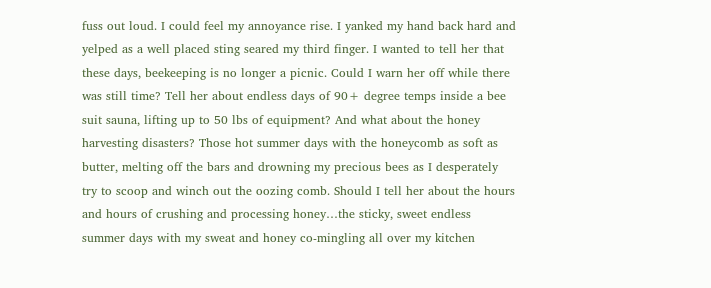fuss out loud. I could feel my annoyance rise. I yanked my hand back hard and yelped as a well placed sting seared my third finger. I wanted to tell her that these days, beekeeping is no longer a picnic. Could I warn her off while there was still time? Tell her about endless days of 90+ degree temps inside a bee suit sauna, lifting up to 50 lbs of equipment? And what about the honey harvesting disasters? Those hot summer days with the honeycomb as soft as butter, melting off the bars and drowning my precious bees as I desperately try to scoop and winch out the oozing comb. Should I tell her about the hours and hours of crushing and processing honey…the sticky, sweet endless summer days with my sweat and honey co-mingling all over my kitchen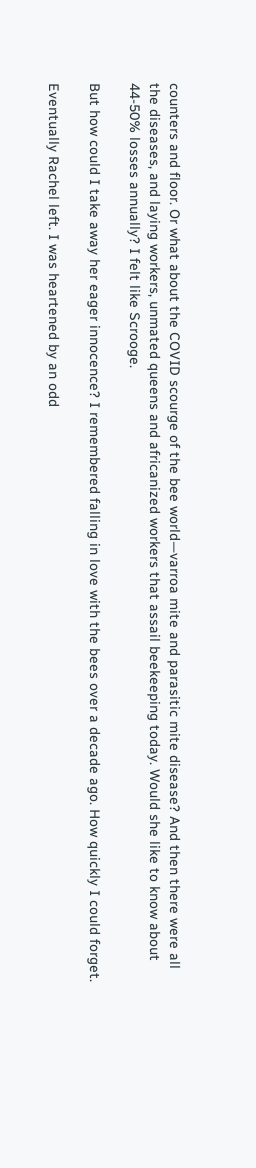counters and floor. Or what about the COVID scourge of the bee world—varroa mite and parasitic mite disease? And then there were all the diseases, and laying workers, unmated queens and africanized workers that assail beekeeping today. Would she like to know about 44-50% losses annually? I felt like Scrooge.

But how could I take away her eager innocence? I remembered falling in love with the bees over a decade ago. How quickly I could forget.

Eventually Rachel left. I was heartened by an odd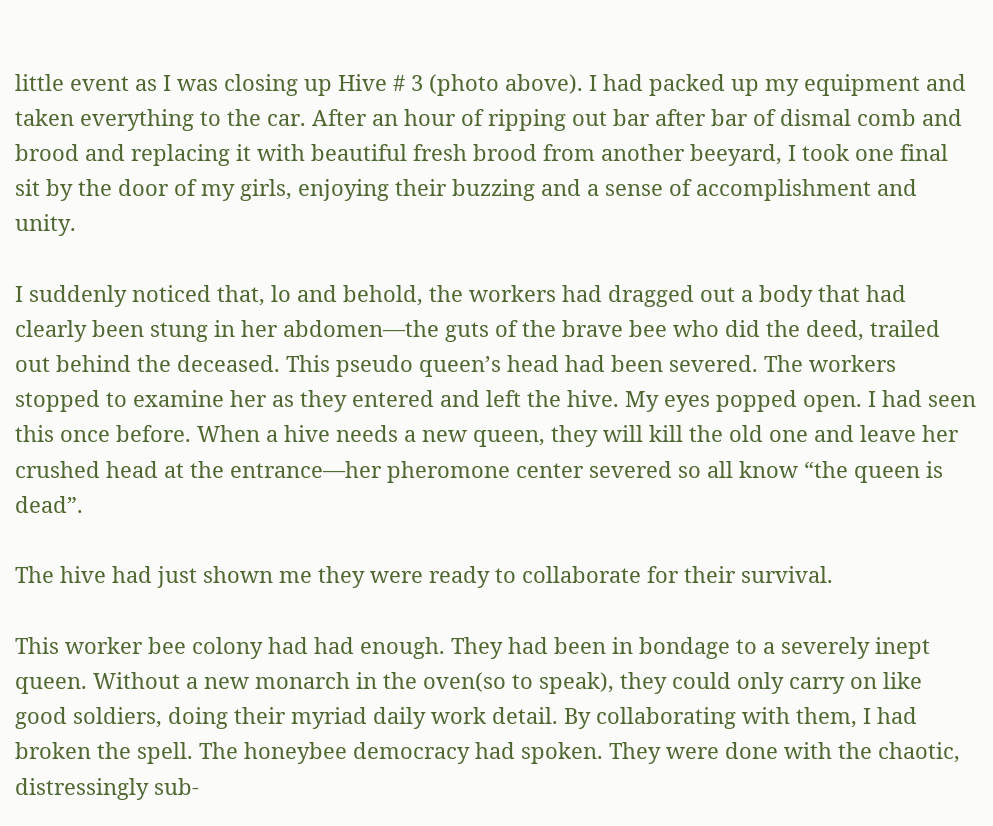little event as I was closing up Hive # 3 (photo above). I had packed up my equipment and taken everything to the car. After an hour of ripping out bar after bar of dismal comb and brood and replacing it with beautiful fresh brood from another beeyard, I took one final sit by the door of my girls, enjoying their buzzing and a sense of accomplishment and unity.

I suddenly noticed that, lo and behold, the workers had dragged out a body that had clearly been stung in her abdomen—the guts of the brave bee who did the deed, trailed out behind the deceased. This pseudo queen’s head had been severed. The workers stopped to examine her as they entered and left the hive. My eyes popped open. I had seen this once before. When a hive needs a new queen, they will kill the old one and leave her crushed head at the entrance—her pheromone center severed so all know “the queen is dead”.

The hive had just shown me they were ready to collaborate for their survival.

This worker bee colony had had enough. They had been in bondage to a severely inept queen. Without a new monarch in the oven(so to speak), they could only carry on like good soldiers, doing their myriad daily work detail. By collaborating with them, I had broken the spell. The honeybee democracy had spoken. They were done with the chaotic, distressingly sub-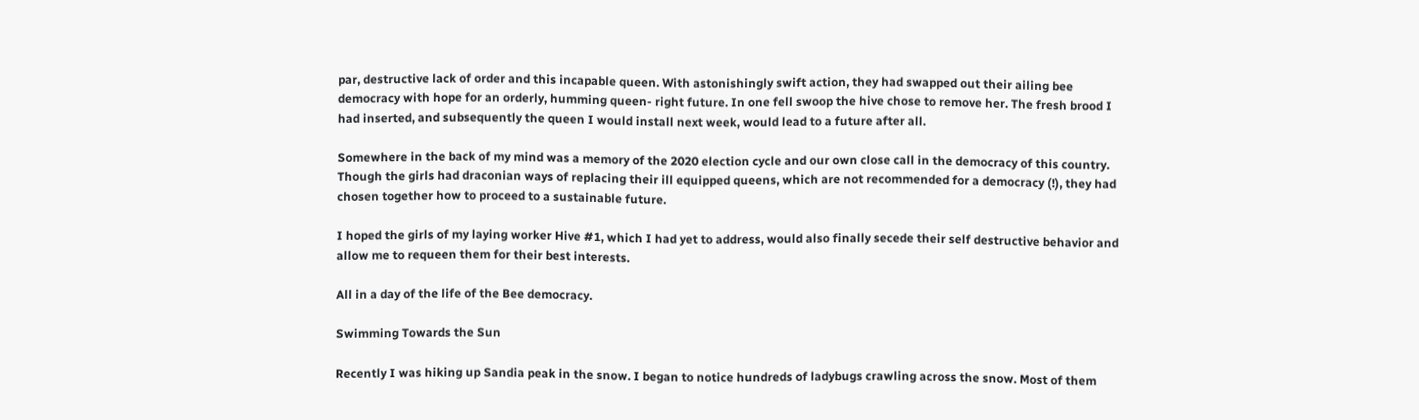par, destructive lack of order and this incapable queen. With astonishingly swift action, they had swapped out their ailing bee democracy with hope for an orderly, humming queen- right future. In one fell swoop the hive chose to remove her. The fresh brood I had inserted, and subsequently the queen I would install next week, would lead to a future after all.

Somewhere in the back of my mind was a memory of the 2020 election cycle and our own close call in the democracy of this country. Though the girls had draconian ways of replacing their ill equipped queens, which are not recommended for a democracy (!), they had chosen together how to proceed to a sustainable future.

I hoped the girls of my laying worker Hive #1, which I had yet to address, would also finally secede their self destructive behavior and allow me to requeen them for their best interests.

All in a day of the life of the Bee democracy.

Swimming Towards the Sun

Recently I was hiking up Sandia peak in the snow. I began to notice hundreds of ladybugs crawling across the snow. Most of them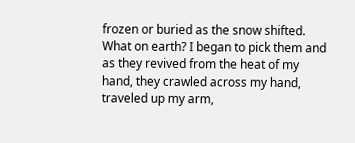frozen or buried as the snow shifted. What on earth? I began to pick them and as they revived from the heat of my hand, they crawled across my hand, traveled up my arm,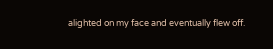alighted on my face and eventually flew off.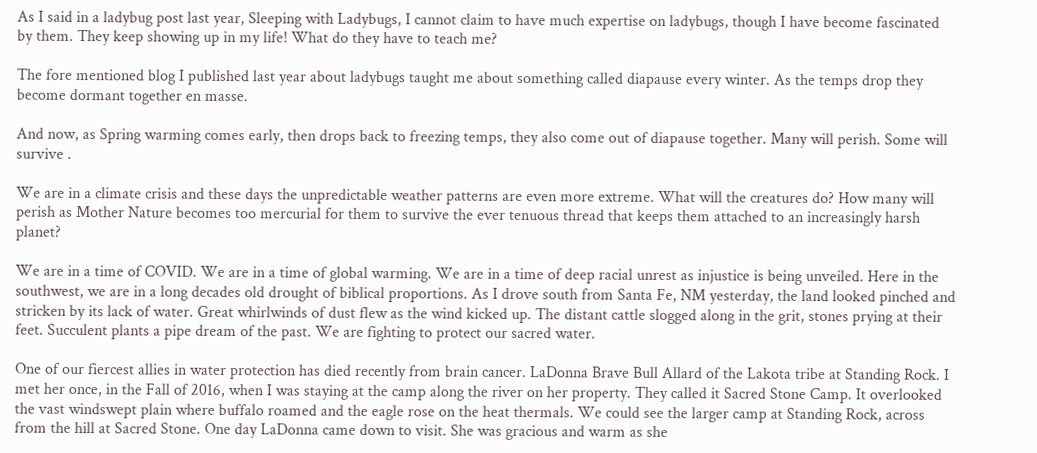As I said in a ladybug post last year, Sleeping with Ladybugs, I cannot claim to have much expertise on ladybugs, though I have become fascinated by them. They keep showing up in my life! What do they have to teach me?

The fore mentioned blog I published last year about ladybugs taught me about something called diapause every winter. As the temps drop they become dormant together en masse.

And now, as Spring warming comes early, then drops back to freezing temps, they also come out of diapause together. Many will perish. Some will survive .

We are in a climate crisis and these days the unpredictable weather patterns are even more extreme. What will the creatures do? How many will perish as Mother Nature becomes too mercurial for them to survive the ever tenuous thread that keeps them attached to an increasingly harsh planet?

We are in a time of COVID. We are in a time of global warming. We are in a time of deep racial unrest as injustice is being unveiled. Here in the southwest, we are in a long decades old drought of biblical proportions. As I drove south from Santa Fe, NM yesterday, the land looked pinched and stricken by its lack of water. Great whirlwinds of dust flew as the wind kicked up. The distant cattle slogged along in the grit, stones prying at their feet. Succulent plants a pipe dream of the past. We are fighting to protect our sacred water.

One of our fiercest allies in water protection has died recently from brain cancer. LaDonna Brave Bull Allard of the Lakota tribe at Standing Rock. I met her once, in the Fall of 2016, when I was staying at the camp along the river on her property. They called it Sacred Stone Camp. It overlooked the vast windswept plain where buffalo roamed and the eagle rose on the heat thermals. We could see the larger camp at Standing Rock, across from the hill at Sacred Stone. One day LaDonna came down to visit. She was gracious and warm as she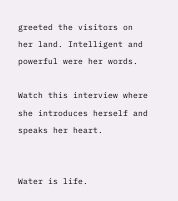greeted the visitors on her land. Intelligent and powerful were her words.

Watch this interview where she introduces herself and speaks her heart.


Water is life.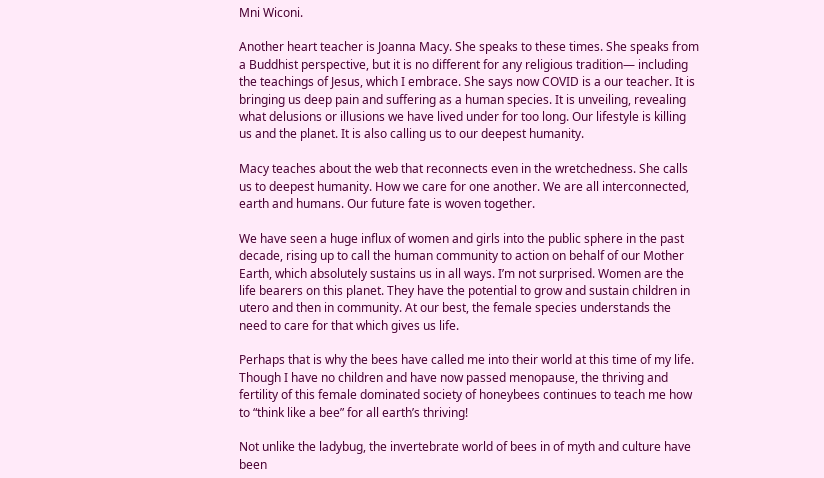Mni Wiconi.

Another heart teacher is Joanna Macy. She speaks to these times. She speaks from a Buddhist perspective, but it is no different for any religious tradition— including the teachings of Jesus, which I embrace. She says now COVID is a our teacher. It is bringing us deep pain and suffering as a human species. It is unveiling, revealing what delusions or illusions we have lived under for too long. Our lifestyle is killing us and the planet. It is also calling us to our deepest humanity.

Macy teaches about the web that reconnects even in the wretchedness. She calls us to deepest humanity. How we care for one another. We are all interconnected, earth and humans. Our future fate is woven together.

We have seen a huge influx of women and girls into the public sphere in the past decade, rising up to call the human community to action on behalf of our Mother Earth, which absolutely sustains us in all ways. I’m not surprised. Women are the life bearers on this planet. They have the potential to grow and sustain children in utero and then in community. At our best, the female species understands the need to care for that which gives us life.

Perhaps that is why the bees have called me into their world at this time of my life. Though I have no children and have now passed menopause, the thriving and fertility of this female dominated society of honeybees continues to teach me how to “think like a bee” for all earth’s thriving!

Not unlike the ladybug, the invertebrate world of bees in of myth and culture have been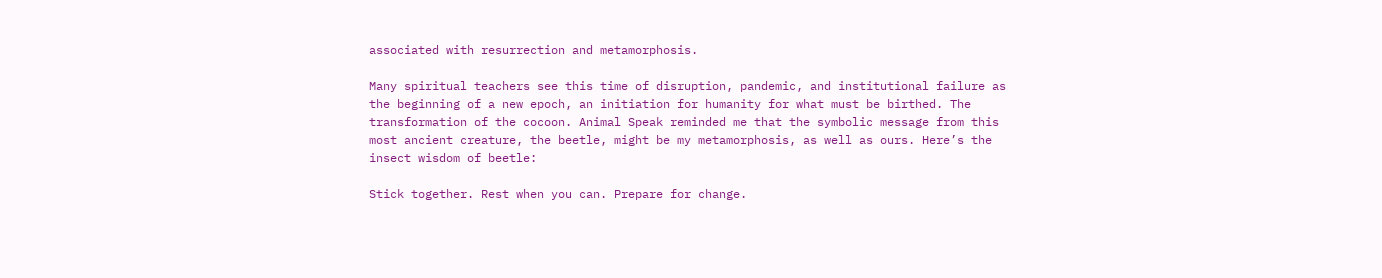associated with resurrection and metamorphosis.

Many spiritual teachers see this time of disruption, pandemic, and institutional failure as the beginning of a new epoch, an initiation for humanity for what must be birthed. The transformation of the cocoon. Animal Speak reminded me that the symbolic message from this most ancient creature, the beetle, might be my metamorphosis, as well as ours. Here’s the insect wisdom of beetle:

Stick together. Rest when you can. Prepare for change.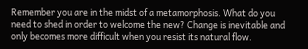Remember you are in the midst of a metamorphosis. What do you need to shed in order to welcome the new? Change is inevitable and only becomes more difficult when you resist its natural flow.